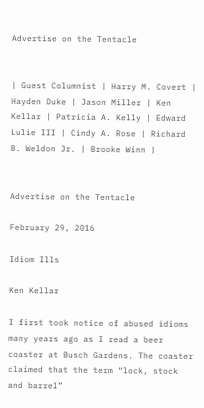Advertise on the Tentacle


| Guest Columnist | Harry M. Covert | Hayden Duke | Jason Miller | Ken Kellar | Patricia A. Kelly | Edward Lulie III | Cindy A. Rose | Richard B. Weldon Jr. | Brooke Winn |


Advertise on the Tentacle

February 29, 2016

Idiom Ills

Ken Kellar

I first took notice of abused idioms many years ago as I read a beer coaster at Busch Gardens. The coaster claimed that the term “lock, stock and barrel”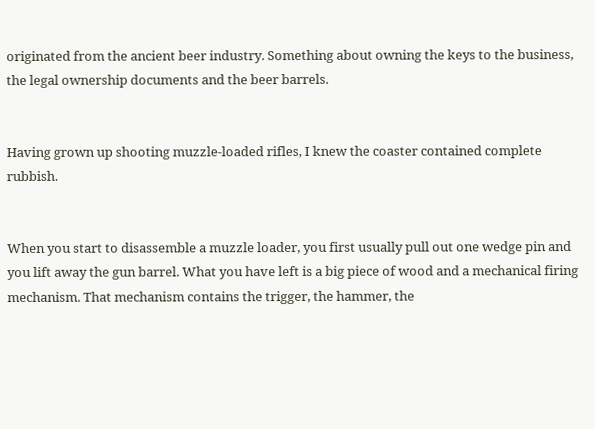originated from the ancient beer industry. Something about owning the keys to the business, the legal ownership documents and the beer barrels.


Having grown up shooting muzzle-loaded rifles, I knew the coaster contained complete rubbish.


When you start to disassemble a muzzle loader, you first usually pull out one wedge pin and you lift away the gun barrel. What you have left is a big piece of wood and a mechanical firing mechanism. That mechanism contains the trigger, the hammer, the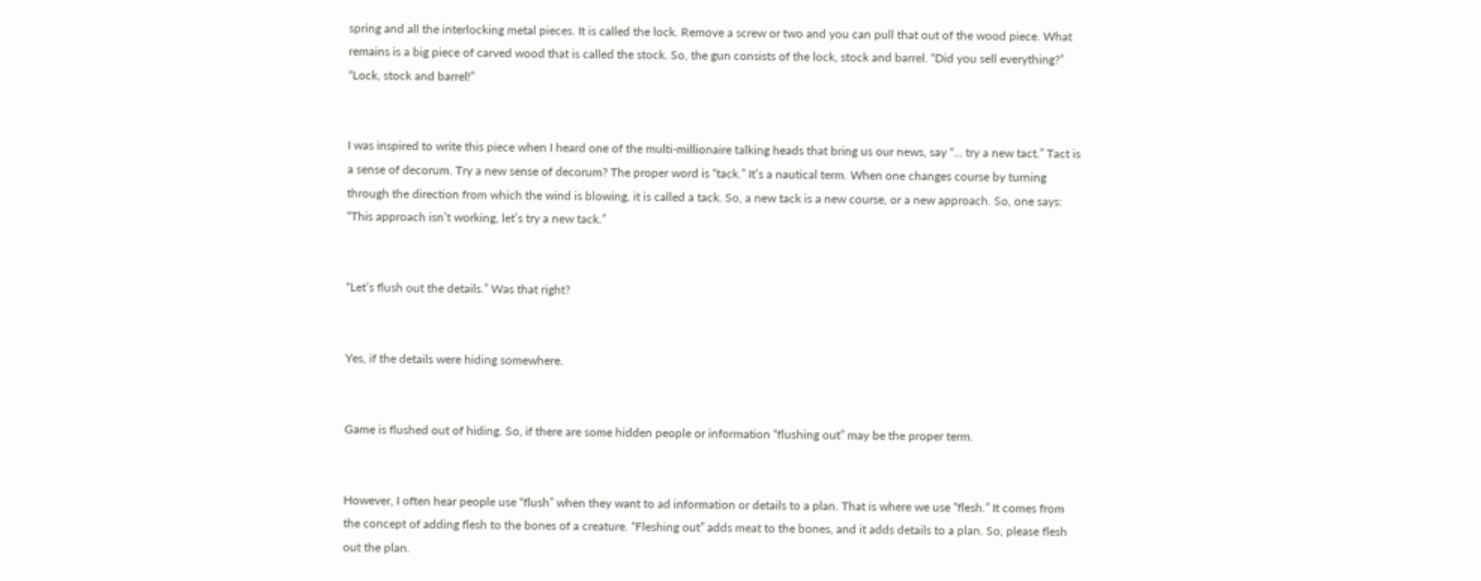spring and all the interlocking metal pieces. It is called the lock. Remove a screw or two and you can pull that out of the wood piece. What remains is a big piece of carved wood that is called the stock. So, the gun consists of the lock, stock and barrel. “Did you sell everything?” “Lock, stock and barrel!”


I was inspired to write this piece when I heard one of the multi-millionaire talking heads that bring us our news, say “… try a new tact.” Tact is a sense of decorum. Try a new sense of decorum? The proper word is “tack.” It’s a nautical term. When one changes course by turning through the direction from which the wind is blowing, it is called a tack. So, a new tack is a new course, or a new approach. So, one says: “This approach isn’t working, let’s try a new tack.”


“Let’s flush out the details.” Was that right?


Yes, if the details were hiding somewhere.


Game is flushed out of hiding. So, if there are some hidden people or information “flushing out” may be the proper term.


However, I often hear people use “flush” when they want to ad information or details to a plan. That is where we use “flesh.” It comes from the concept of adding flesh to the bones of a creature. “Fleshing out” adds meat to the bones, and it adds details to a plan. So, please flesh out the plan.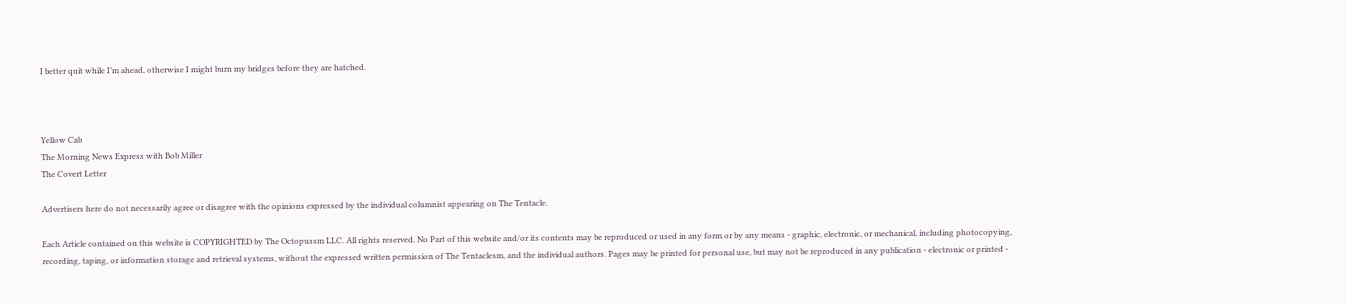I better quit while I’m ahead, otherwise I might burn my bridges before they are hatched.



Yellow Cab
The Morning News Express with Bob Miller
The Covert Letter

Advertisers here do not necessarily agree or disagree with the opinions expressed by the individual columnist appearing on The Tentacle.

Each Article contained on this website is COPYRIGHTED by The Octopussm LLC. All rights reserved. No Part of this website and/or its contents may be reproduced or used in any form or by any means - graphic, electronic, or mechanical, including photocopying, recording, taping, or information storage and retrieval systems, without the expressed written permission of The Tentaclesm, and the individual authors. Pages may be printed for personal use, but may not be reproduced in any publication - electronic or printed -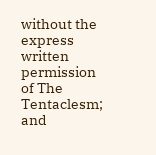without the express written permission of The Tentaclesm; and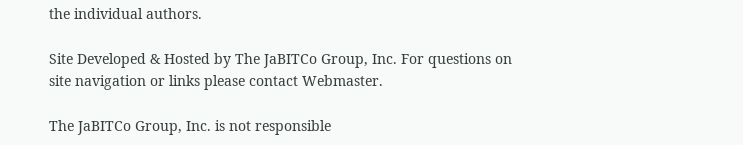the individual authors.

Site Developed & Hosted by The JaBITCo Group, Inc. For questions on site navigation or links please contact Webmaster.

The JaBITCo Group, Inc. is not responsible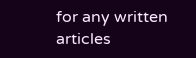for any written articles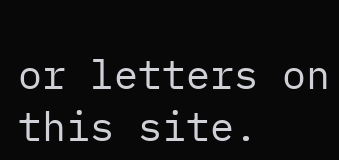or letters on this site.